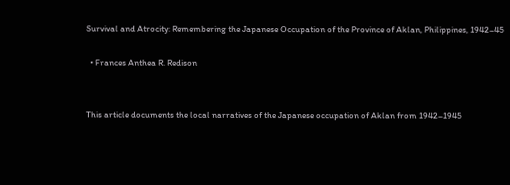Survival and Atrocity: Remembering the Japanese Occupation of the Province of Aklan, Philippines, 1942–45

  • Frances Anthea R. Redison


This article documents the local narratives of the Japanese occupation of Aklan from 1942–1945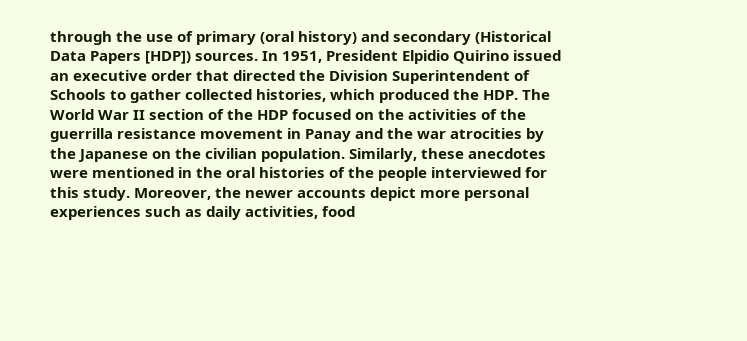through the use of primary (oral history) and secondary (Historical Data Papers [HDP]) sources. In 1951, President Elpidio Quirino issued an executive order that directed the Division Superintendent of Schools to gather collected histories, which produced the HDP. The World War II section of the HDP focused on the activities of the guerrilla resistance movement in Panay and the war atrocities by the Japanese on the civilian population. Similarly, these anecdotes were mentioned in the oral histories of the people interviewed for this study. Moreover, the newer accounts depict more personal experiences such as daily activities, food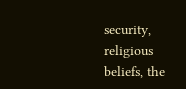security, religious beliefs, the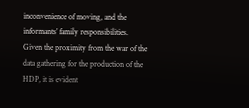inconvenience of moving, and the informants’ family responsibilities. Given the proximity from the war of the data gathering for the production of the HDP, it is evident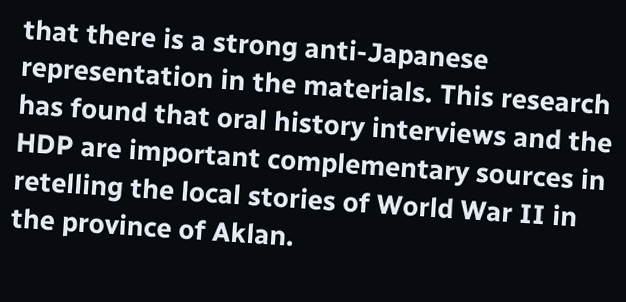that there is a strong anti-Japanese representation in the materials. This research has found that oral history interviews and the HDP are important complementary sources in retelling the local stories of World War II in the province of Aklan.